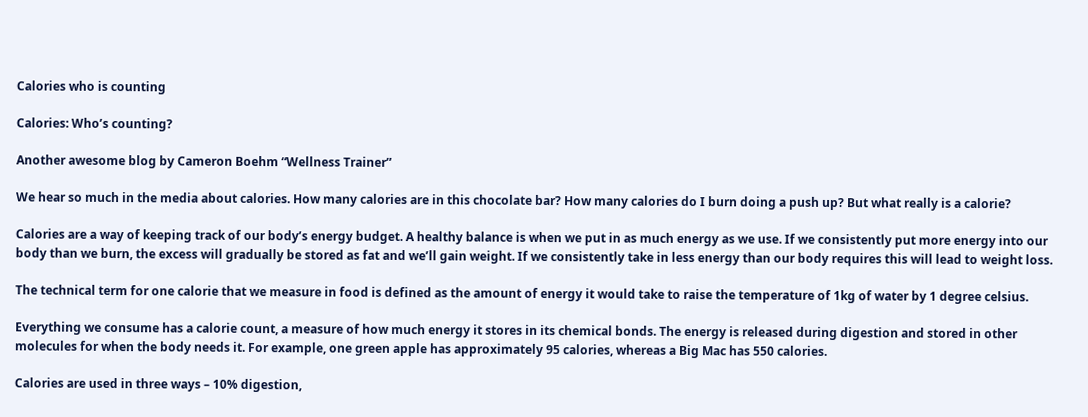Calories who is counting

Calories: Who’s counting?

Another awesome blog by Cameron Boehm “Wellness Trainer”

We hear so much in the media about calories. How many calories are in this chocolate bar? How many calories do I burn doing a push up? But what really is a calorie?

Calories are a way of keeping track of our body’s energy budget. A healthy balance is when we put in as much energy as we use. If we consistently put more energy into our body than we burn, the excess will gradually be stored as fat and we’ll gain weight. If we consistently take in less energy than our body requires this will lead to weight loss.

The technical term for one calorie that we measure in food is defined as the amount of energy it would take to raise the temperature of 1kg of water by 1 degree celsius.

Everything we consume has a calorie count, a measure of how much energy it stores in its chemical bonds. The energy is released during digestion and stored in other molecules for when the body needs it. For example, one green apple has approximately 95 calories, whereas a Big Mac has 550 calories.

Calories are used in three ways – 10% digestion,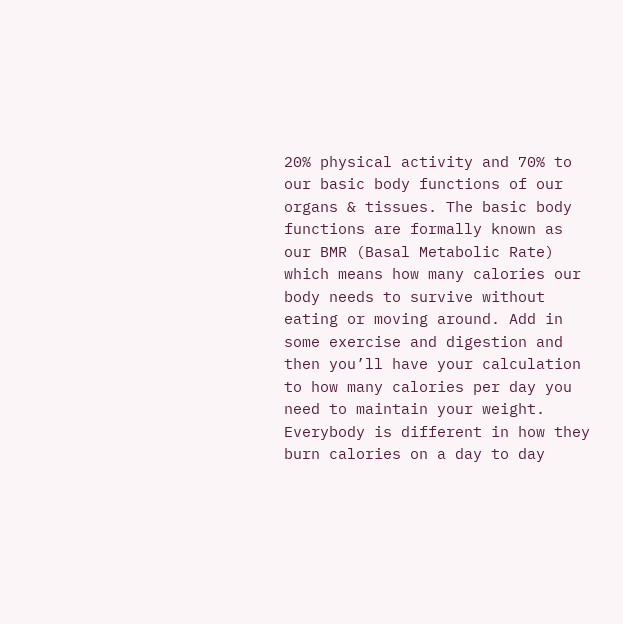20% physical activity and 70% to our basic body functions of our organs & tissues. The basic body functions are formally known as our BMR (Basal Metabolic Rate) which means how many calories our body needs to survive without eating or moving around. Add in some exercise and digestion and then you’ll have your calculation to how many calories per day you need to maintain your weight. Everybody is different in how they burn calories on a day to day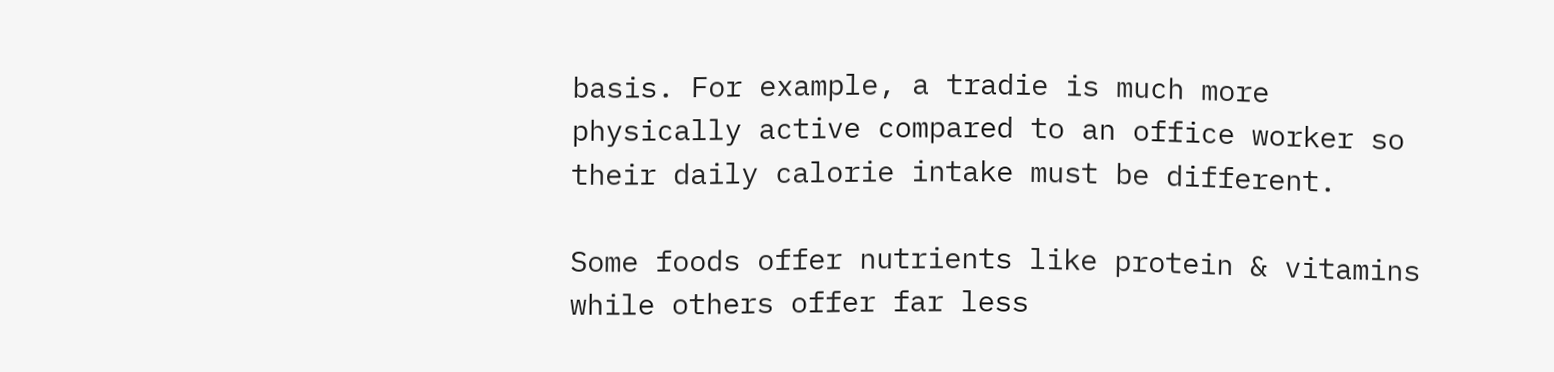basis. For example, a tradie is much more physically active compared to an office worker so their daily calorie intake must be different.

Some foods offer nutrients like protein & vitamins while others offer far less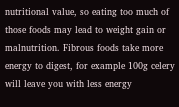nutritional value, so eating too much of those foods may lead to weight gain or malnutrition. Fibrous foods take more energy to digest, for example 100g celery will leave you with less energy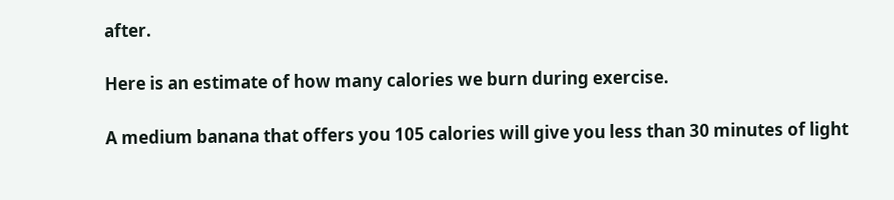after.

Here is an estimate of how many calories we burn during exercise.

A medium banana that offers you 105 calories will give you less than 30 minutes of light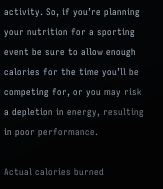activity. So, if you’re planning your nutrition for a sporting event be sure to allow enough calories for the time you’ll be competing for, or you may risk a depletion in energy, resulting in poor performance.

Actual calories burned